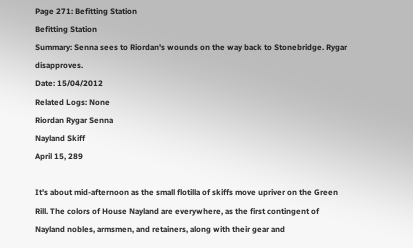Page 271: Befitting Station
Befitting Station
Summary: Senna sees to Riordan's wounds on the way back to Stonebridge. Rygar disapproves.
Date: 15/04/2012
Related Logs: None
Riordan Rygar Senna
Nayland Skiff
April 15, 289

It's about mid-afternoon as the small flotilla of skiffs move upriver on the Green Rill. The colors of House Nayland are everywhere, as the first contingent of Nayland nobles, armsmen, and retainers, along with their gear and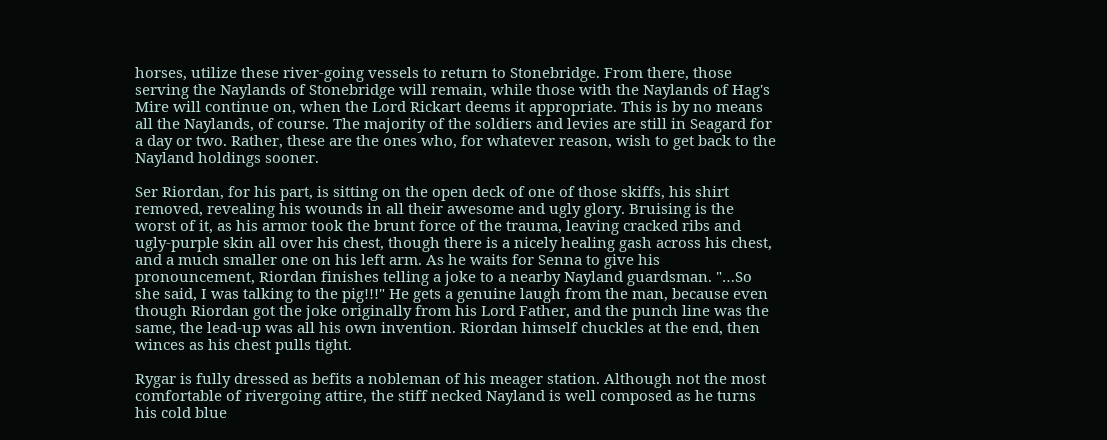horses, utilize these river-going vessels to return to Stonebridge. From there, those serving the Naylands of Stonebridge will remain, while those with the Naylands of Hag's Mire will continue on, when the Lord Rickart deems it appropriate. This is by no means all the Naylands, of course. The majority of the soldiers and levies are still in Seagard for a day or two. Rather, these are the ones who, for whatever reason, wish to get back to the Nayland holdings sooner.

Ser Riordan, for his part, is sitting on the open deck of one of those skiffs, his shirt removed, revealing his wounds in all their awesome and ugly glory. Bruising is the worst of it, as his armor took the brunt force of the trauma, leaving cracked ribs and ugly-purple skin all over his chest, though there is a nicely healing gash across his chest, and a much smaller one on his left arm. As he waits for Senna to give his pronouncement, Riordan finishes telling a joke to a nearby Nayland guardsman. "…So she said, I was talking to the pig!!!" He gets a genuine laugh from the man, because even though Riordan got the joke originally from his Lord Father, and the punch line was the same, the lead-up was all his own invention. Riordan himself chuckles at the end, then winces as his chest pulls tight.

Rygar is fully dressed as befits a nobleman of his meager station. Although not the most comfortable of rivergoing attire, the stiff necked Nayland is well composed as he turns his cold blue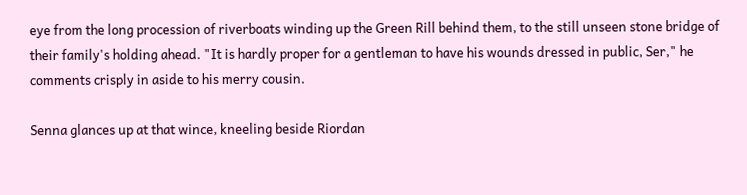eye from the long procession of riverboats winding up the Green Rill behind them, to the still unseen stone bridge of their family's holding ahead. "It is hardly proper for a gentleman to have his wounds dressed in public, Ser," he comments crisply in aside to his merry cousin.

Senna glances up at that wince, kneeling beside Riordan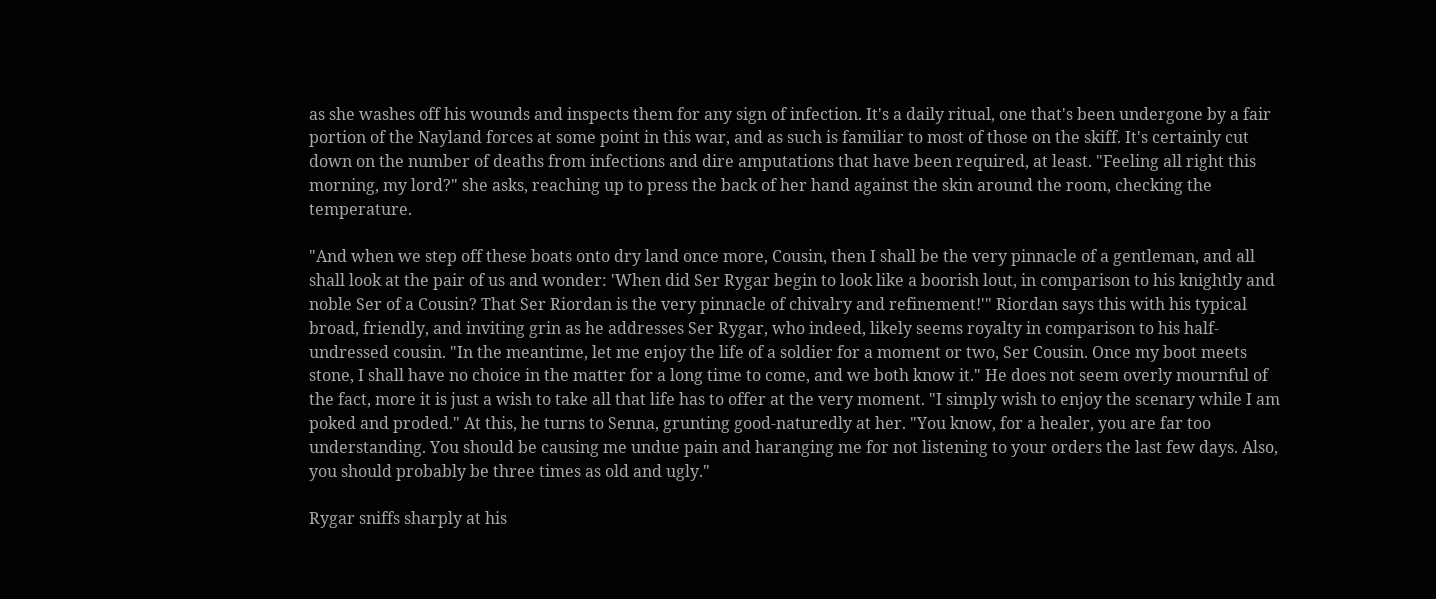as she washes off his wounds and inspects them for any sign of infection. It's a daily ritual, one that's been undergone by a fair portion of the Nayland forces at some point in this war, and as such is familiar to most of those on the skiff. It's certainly cut down on the number of deaths from infections and dire amputations that have been required, at least. "Feeling all right this morning, my lord?" she asks, reaching up to press the back of her hand against the skin around the room, checking the temperature.

"And when we step off these boats onto dry land once more, Cousin, then I shall be the very pinnacle of a gentleman, and all shall look at the pair of us and wonder: 'When did Ser Rygar begin to look like a boorish lout, in comparison to his knightly and noble Ser of a Cousin? That Ser Riordan is the very pinnacle of chivalry and refinement!'" Riordan says this with his typical broad, friendly, and inviting grin as he addresses Ser Rygar, who indeed, likely seems royalty in comparison to his half-undressed cousin. "In the meantime, let me enjoy the life of a soldier for a moment or two, Ser Cousin. Once my boot meets stone, I shall have no choice in the matter for a long time to come, and we both know it." He does not seem overly mournful of the fact, more it is just a wish to take all that life has to offer at the very moment. "I simply wish to enjoy the scenary while I am poked and proded." At this, he turns to Senna, grunting good-naturedly at her. "You know, for a healer, you are far too understanding. You should be causing me undue pain and haranging me for not listening to your orders the last few days. Also, you should probably be three times as old and ugly."

Rygar sniffs sharply at his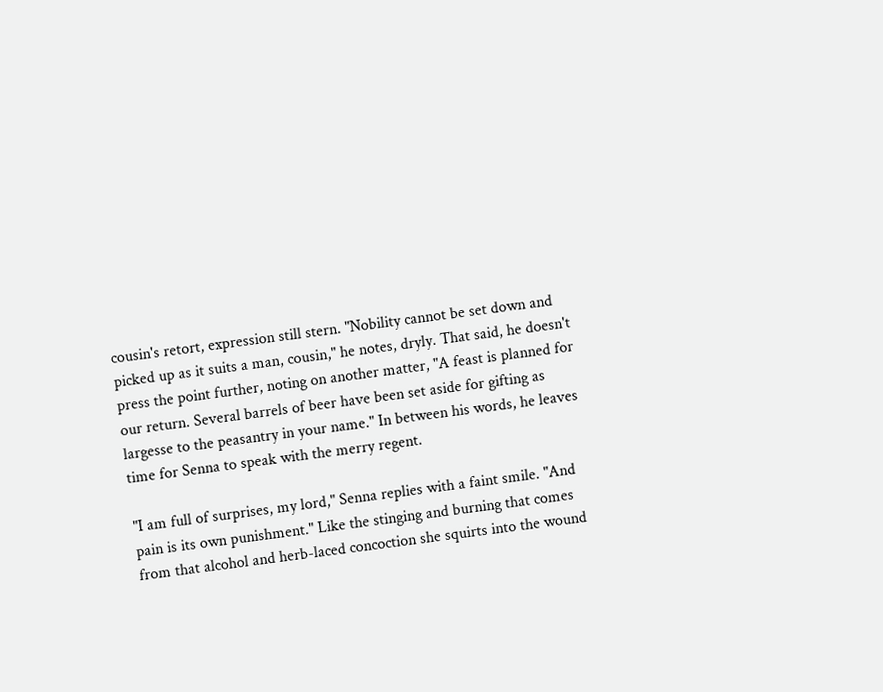cousin's retort, expression still stern. "Nobility cannot be set down and picked up as it suits a man, cousin," he notes, dryly. That said, he doesn't press the point further, noting on another matter, "A feast is planned for our return. Several barrels of beer have been set aside for gifting as largesse to the peasantry in your name." In between his words, he leaves time for Senna to speak with the merry regent.

"I am full of surprises, my lord," Senna replies with a faint smile. "And pain is its own punishment." Like the stinging and burning that comes from that alcohol and herb-laced concoction she squirts into the wound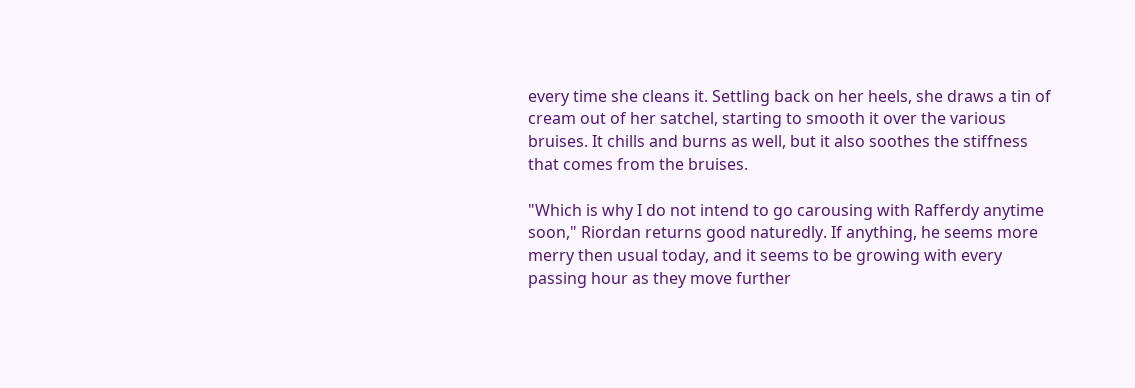every time she cleans it. Settling back on her heels, she draws a tin of cream out of her satchel, starting to smooth it over the various bruises. It chills and burns as well, but it also soothes the stiffness that comes from the bruises.

"Which is why I do not intend to go carousing with Rafferdy anytime soon," Riordan returns good naturedly. If anything, he seems more merry then usual today, and it seems to be growing with every passing hour as they move further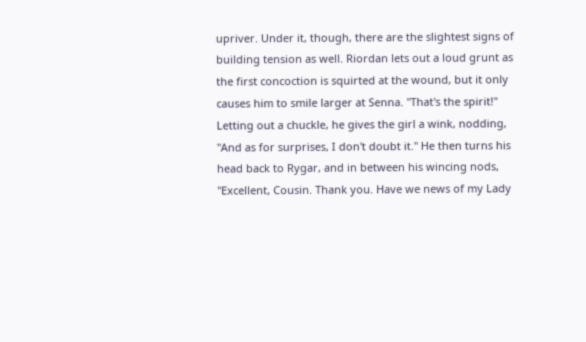upriver. Under it, though, there are the slightest signs of building tension as well. Riordan lets out a loud grunt as the first concoction is squirted at the wound, but it only causes him to smile larger at Senna. "That's the spirit!" Letting out a chuckle, he gives the girl a wink, nodding, "And as for surprises, I don't doubt it." He then turns his head back to Rygar, and in between his wincing nods, "Excellent, Cousin. Thank you. Have we news of my Lady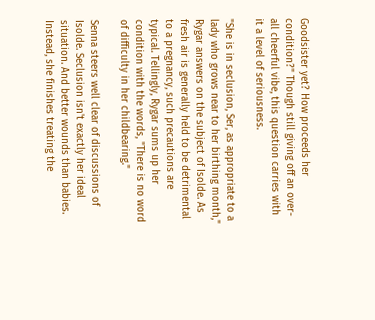Goodsister yet? How proceeds her condition?" Though still giving off an over-all cheerful vibe, this question carries with it a level of seriousness.

"She is in seclusion, Ser, as appropriate to a lady who grows near to her birthing month," Rygar answers on the subject of Isolde. As fresh air is generally held to be detrimental to a pregnancy, such precautions are typical. Tellingly, Rygar sums up her condition with the words, "There is no word of difficulty in her childbearing."

Senna steers well clear of discussions of Isolde. Seclusion isn't exactly her ideal situation. And better wounds than babies. Instead, she finishes treating the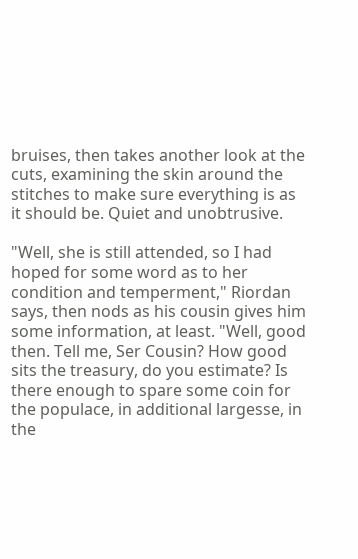bruises, then takes another look at the cuts, examining the skin around the stitches to make sure everything is as it should be. Quiet and unobtrusive.

"Well, she is still attended, so I had hoped for some word as to her condition and temperment," Riordan says, then nods as his cousin gives him some information, at least. "Well, good then. Tell me, Ser Cousin? How good sits the treasury, do you estimate? Is there enough to spare some coin for the populace, in additional largesse, in the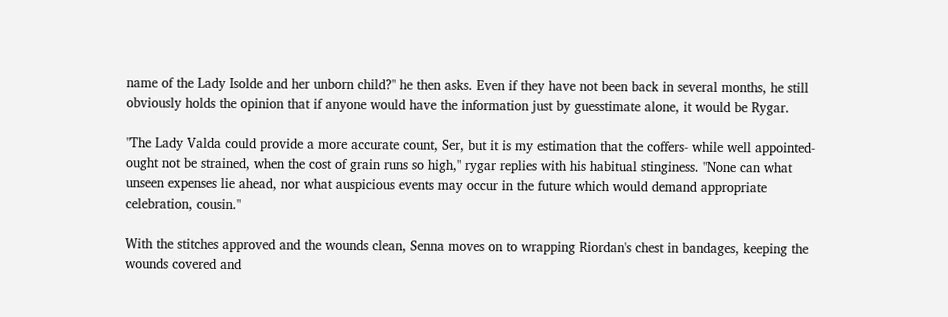name of the Lady Isolde and her unborn child?" he then asks. Even if they have not been back in several months, he still obviously holds the opinion that if anyone would have the information just by guesstimate alone, it would be Rygar.

"The Lady Valda could provide a more accurate count, Ser, but it is my estimation that the coffers- while well appointed- ought not be strained, when the cost of grain runs so high," rygar replies with his habitual stinginess. "None can what unseen expenses lie ahead, nor what auspicious events may occur in the future which would demand appropriate celebration, cousin."

With the stitches approved and the wounds clean, Senna moves on to wrapping Riordan's chest in bandages, keeping the wounds covered and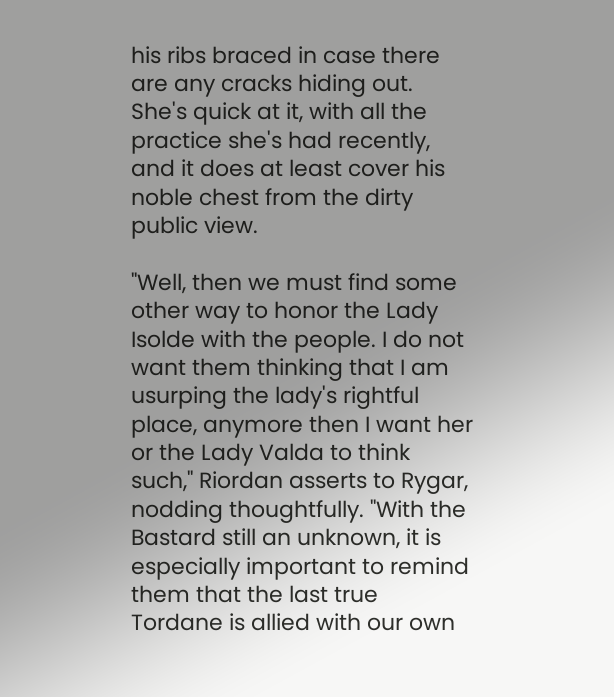his ribs braced in case there are any cracks hiding out. She's quick at it, with all the practice she's had recently, and it does at least cover his noble chest from the dirty public view.

"Well, then we must find some other way to honor the Lady Isolde with the people. I do not want them thinking that I am usurping the lady's rightful place, anymore then I want her or the Lady Valda to think such," Riordan asserts to Rygar, nodding thoughtfully. "With the Bastard still an unknown, it is especially important to remind them that the last true Tordane is allied with our own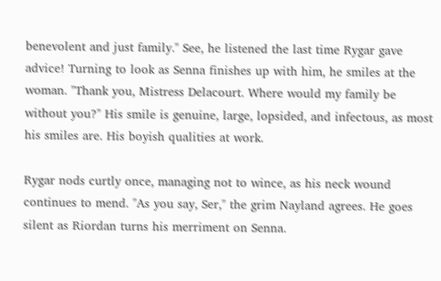benevolent and just family." See, he listened the last time Rygar gave advice! Turning to look as Senna finishes up with him, he smiles at the woman. "Thank you, Mistress Delacourt. Where would my family be without you?" His smile is genuine, large, lopsided, and infectous, as most his smiles are. His boyish qualities at work.

Rygar nods curtly once, managing not to wince, as his neck wound continues to mend. "As you say, Ser," the grim Nayland agrees. He goes silent as Riordan turns his merriment on Senna.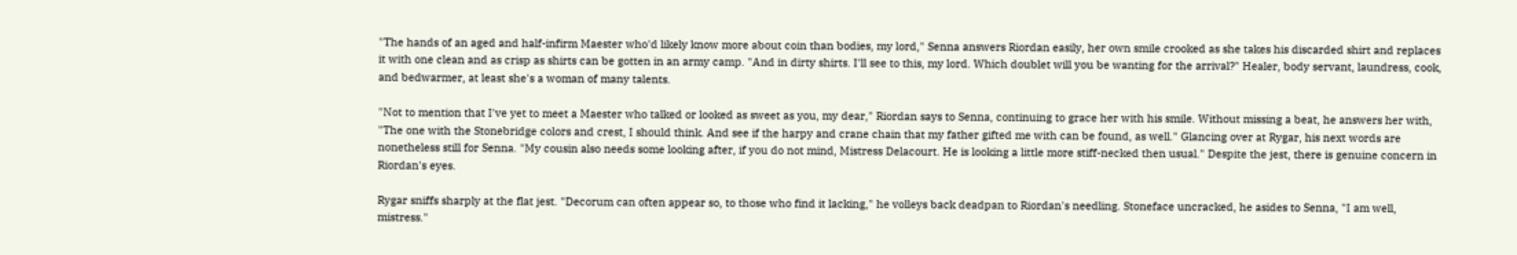"The hands of an aged and half-infirm Maester who'd likely know more about coin than bodies, my lord," Senna answers Riordan easily, her own smile crooked as she takes his discarded shirt and replaces it with one clean and as crisp as shirts can be gotten in an army camp. "And in dirty shirts. I'll see to this, my lord. Which doublet will you be wanting for the arrival?" Healer, body servant, laundress, cook, and bedwarmer, at least she's a woman of many talents.

"Not to mention that I've yet to meet a Maester who talked or looked as sweet as you, my dear," Riordan says to Senna, continuing to grace her with his smile. Without missing a beat, he answers her with, "The one with the Stonebridge colors and crest, I should think. And see if the harpy and crane chain that my father gifted me with can be found, as well." Glancing over at Rygar, his next words are nonetheless still for Senna. "My cousin also needs some looking after, if you do not mind, Mistress Delacourt. He is looking a little more stiff-necked then usual." Despite the jest, there is genuine concern in Riordan's eyes.

Rygar sniffs sharply at the flat jest. "Decorum can often appear so, to those who find it lacking," he volleys back deadpan to Riordan's needling. Stoneface uncracked, he asides to Senna, "I am well, mistress."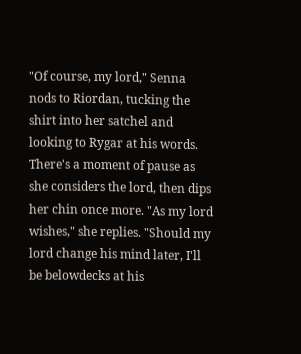"Of course, my lord," Senna nods to Riordan, tucking the shirt into her satchel and looking to Rygar at his words. There's a moment of pause as she considers the lord, then dips her chin once more. "As my lord wishes," she replies. "Should my lord change his mind later, I'll be belowdecks at his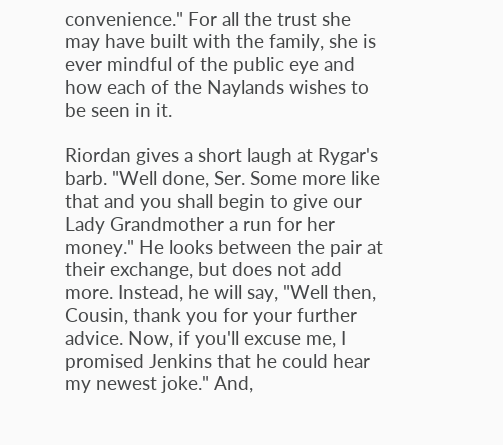convenience." For all the trust she may have built with the family, she is ever mindful of the public eye and how each of the Naylands wishes to be seen in it.

Riordan gives a short laugh at Rygar's barb. "Well done, Ser. Some more like that and you shall begin to give our Lady Grandmother a run for her money." He looks between the pair at their exchange, but does not add more. Instead, he will say, "Well then, Cousin, thank you for your further advice. Now, if you'll excuse me, I promised Jenkins that he could hear my newest joke." And,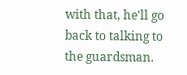with that, he'll go back to talking to the guardsman.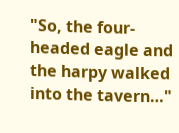"So, the four-headed eagle and the harpy walked into the tavern…"